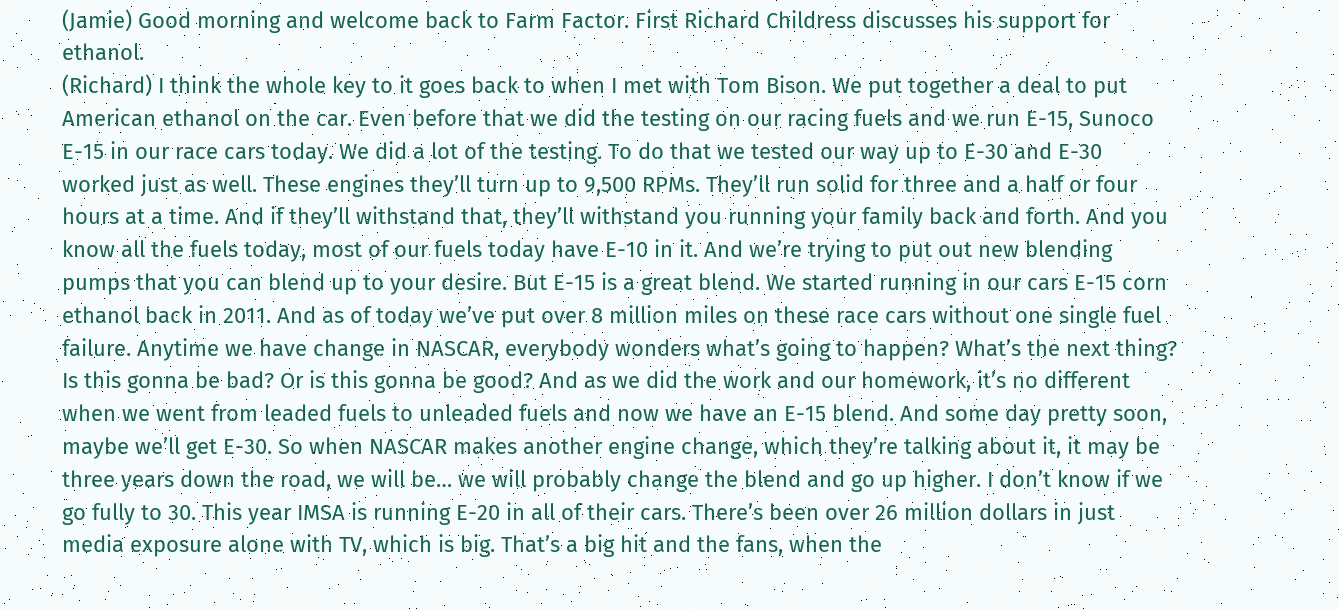(Jamie) Good morning and welcome back to Farm Factor. First Richard Childress discusses his support for ethanol.
(Richard) I think the whole key to it goes back to when I met with Tom Bison. We put together a deal to put American ethanol on the car. Even before that we did the testing on our racing fuels and we run E-15, Sunoco E-15 in our race cars today. We did a lot of the testing. To do that we tested our way up to E-30 and E-30 worked just as well. These engines they’ll turn up to 9,500 RPMs. They’ll run solid for three and a half or four hours at a time. And if they’ll withstand that, they’ll withstand you running your family back and forth. And you know all the fuels today, most of our fuels today have E-10 in it. And we’re trying to put out new blending pumps that you can blend up to your desire. But E-15 is a great blend. We started running in our cars E-15 corn ethanol back in 2011. And as of today we’ve put over 8 million miles on these race cars without one single fuel failure. Anytime we have change in NASCAR, everybody wonders what’s going to happen? What’s the next thing? Is this gonna be bad? Or is this gonna be good? And as we did the work and our homework, it’s no different when we went from leaded fuels to unleaded fuels and now we have an E-15 blend. And some day pretty soon, maybe we’ll get E-30. So when NASCAR makes another engine change, which they’re talking about it, it may be three years down the road, we will be… we will probably change the blend and go up higher. I don’t know if we go fully to 30. This year IMSA is running E-20 in all of their cars. There’s been over 26 million dollars in just media exposure alone with TV, which is big. That’s a big hit and the fans, when the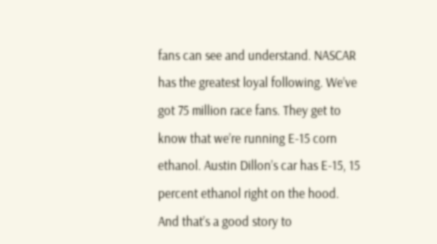fans can see and understand. NASCAR has the greatest loyal following. We’ve got 75 million race fans. They get to know that we’re running E-15 corn ethanol. Austin Dillon’s car has E-15, 15 percent ethanol right on the hood. And that’s a good story to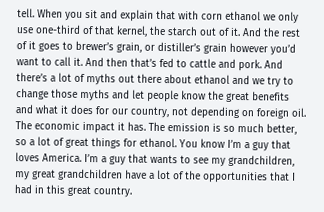tell. When you sit and explain that with corn ethanol we only use one-third of that kernel, the starch out of it. And the rest of it goes to brewer’s grain, or distiller’s grain however you’d want to call it. And then that’s fed to cattle and pork. And there’s a lot of myths out there about ethanol and we try to change those myths and let people know the great benefits and what it does for our country, not depending on foreign oil. The economic impact it has. The emission is so much better, so a lot of great things for ethanol. You know I’m a guy that loves America. I’m a guy that wants to see my grandchildren, my great grandchildren have a lot of the opportunities that I had in this great country.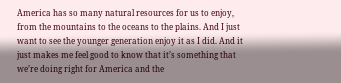America has so many natural resources for us to enjoy, from the mountains to the oceans to the plains. And I just want to see the younger generation enjoy it as I did. And it just makes me feel good to know that it’s something that we’re doing right for America and the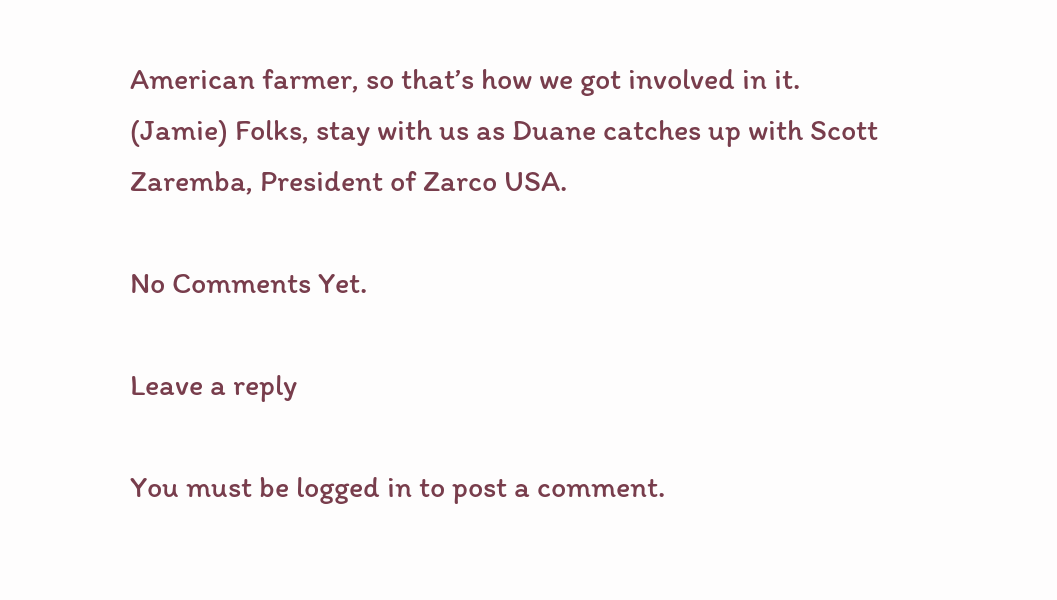American farmer, so that’s how we got involved in it.
(Jamie) Folks, stay with us as Duane catches up with Scott Zaremba, President of Zarco USA.

No Comments Yet.

Leave a reply

You must be logged in to post a comment.